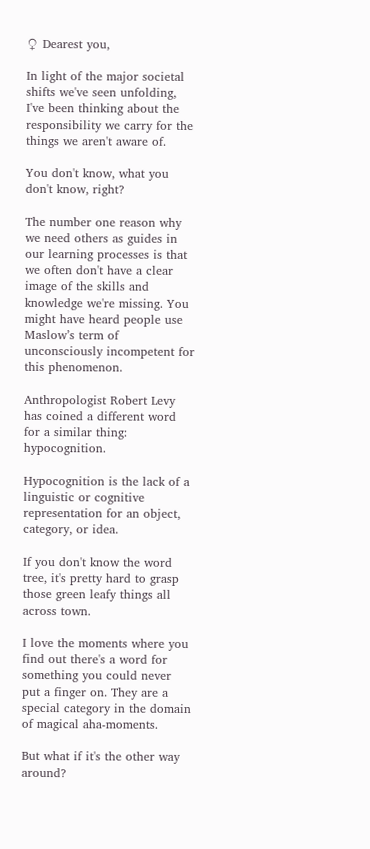♀ Dearest you,

In light of the major societal shifts we've seen unfolding, I've been thinking about the responsibility we carry for the things we aren't aware of.

You don't know, what you don't know, right?

The number one reason why we need others as guides in our learning processes is that we often don't have a clear image of the skills and knowledge we're missing. You might have heard people use Maslow’s term of unconsciously incompetent for this phenomenon.

Anthropologist Robert Levy has coined a different word for a similar thing: hypocognition.

Hypocognition is the lack of a linguistic or cognitive representation for an object, category, or idea.

If you don't know the word tree, it's pretty hard to grasp those green leafy things all across town.

I love the moments where you find out there's a word for something you could never put a finger on. They are a special category in the domain of magical aha-moments.

But what if it's the other way around?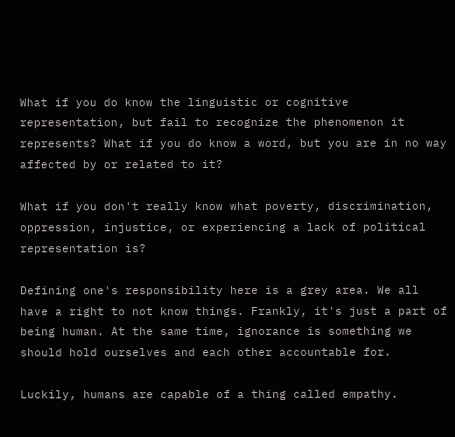What if you do know the linguistic or cognitive representation, but fail to recognize the phenomenon it represents? What if you do know a word, but you are in no way affected by or related to it?

What if you don't really know what poverty, discrimination, oppression, injustice, or experiencing a lack of political representation is?

Defining one's responsibility here is a grey area. We all have a right to not know things. Frankly, it's just a part of being human. At the same time, ignorance is something we should hold ourselves and each other accountable for.

Luckily, humans are capable of a thing called empathy.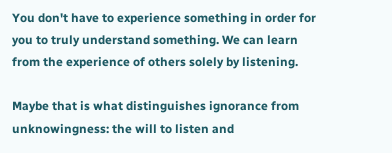You don't have to experience something in order for you to truly understand something. We can learn from the experience of others solely by listening.

Maybe that is what distinguishes ignorance from unknowingness: the will to listen and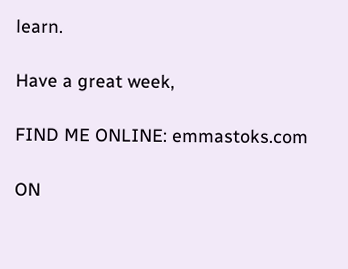learn.

Have a great week,

FIND ME ONLINE: emmastoks.com

ON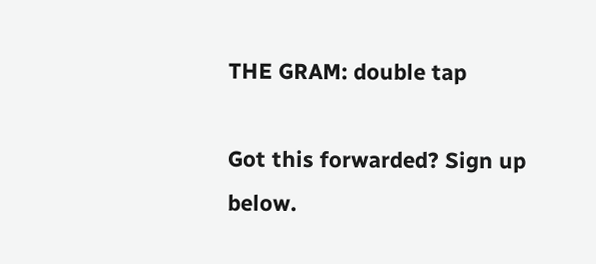THE GRAM: double tap

Got this forwarded? Sign up below.